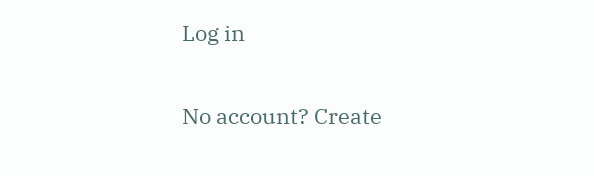Log in

No account? Create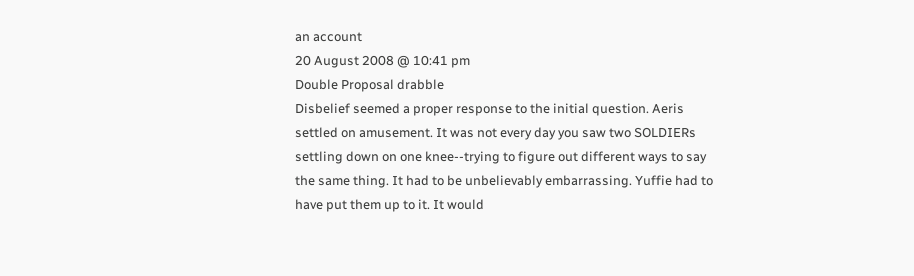an account
20 August 2008 @ 10:41 pm
Double Proposal drabble
Disbelief seemed a proper response to the initial question. Aeris settled on amusement. It was not every day you saw two SOLDIERs settling down on one knee--trying to figure out different ways to say the same thing. It had to be unbelievably embarrassing. Yuffie had to have put them up to it. It would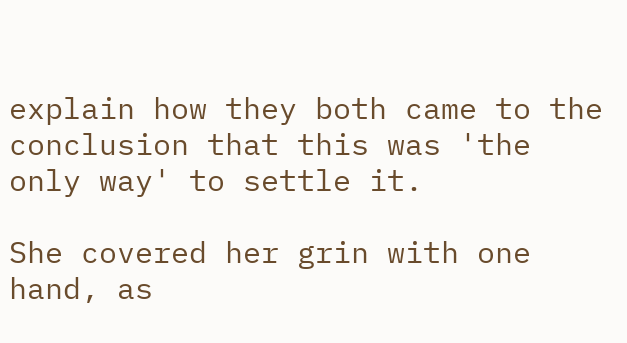explain how they both came to the conclusion that this was 'the only way' to settle it.

She covered her grin with one hand, as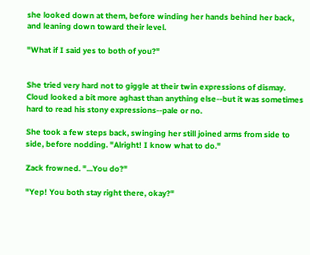she looked down at them, before winding her hands behind her back, and leaning down toward their level.

"What if I said yes to both of you?"


She tried very hard not to giggle at their twin expressions of dismay. Cloud looked a bit more aghast than anything else--but it was sometimes hard to read his stony expressions--pale or no.

She took a few steps back, swinging her still joined arms from side to side, before nodding. "Alright! I know what to do."

Zack frowned. "...You do?"

"Yep! You both stay right there, okay?"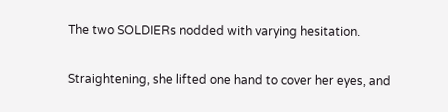The two SOLDIERs nodded with varying hesitation.

Straightening, she lifted one hand to cover her eyes, and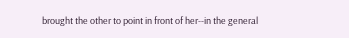brought the other to point in front of her--in the general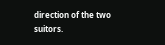direction of the two suitors.